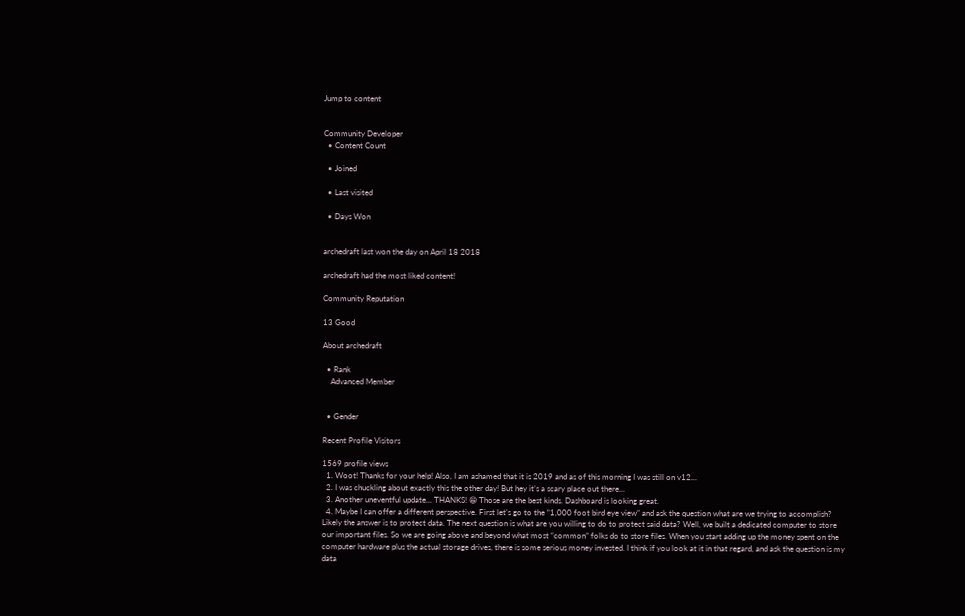Jump to content


Community Developer
  • Content Count

  • Joined

  • Last visited

  • Days Won


archedraft last won the day on April 18 2018

archedraft had the most liked content!

Community Reputation

13 Good

About archedraft

  • Rank
    Advanced Member


  • Gender

Recent Profile Visitors

1569 profile views
  1. Woot! Thanks for your help! Also, I am ashamed that it is 2019 and as of this morning I was still on v12...
  2. I was chuckling about exactly this the other day! But hey it’s a scary place out there...
  3. Another uneventful update... THANKS! 😁 Those are the best kinds. Dashboard is looking great.
  4. Maybe I can offer a different perspective. First let’s go to the “1,000 foot bird eye view” and ask the question what are we trying to accomplish? Likely the answer is to protect data. The next question is what are you willing to do to protect said data? Well, we built a dedicated computer to store our important files. So we are going above and beyond what most “common” folks do to store files. When you start adding up the money spent on the computer hardware plus the actual storage drives, there is some serious money invested. I think if you look at it in that regard, and ask the question is my data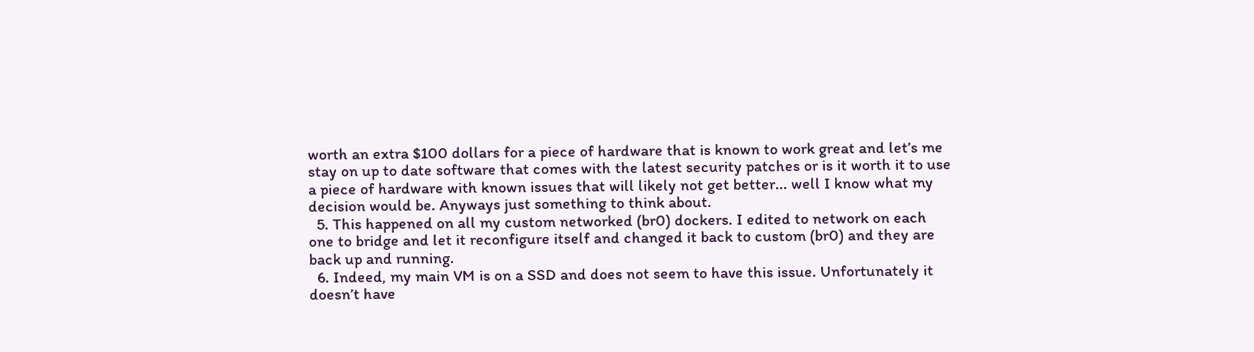worth an extra $100 dollars for a piece of hardware that is known to work great and let’s me stay on up to date software that comes with the latest security patches or is it worth it to use a piece of hardware with known issues that will likely not get better... well I know what my decision would be. Anyways just something to think about.
  5. This happened on all my custom networked (br0) dockers. I edited to network on each one to bridge and let it reconfigure itself and changed it back to custom (br0) and they are back up and running.
  6. Indeed, my main VM is on a SSD and does not seem to have this issue. Unfortunately it doesn’t have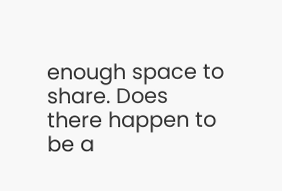enough space to share. Does there happen to be a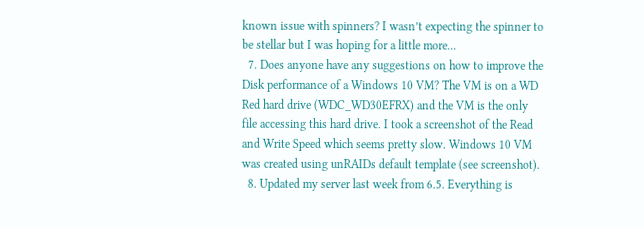known issue with spinners? I wasn’t expecting the spinner to be stellar but I was hoping for a little more...
  7. Does anyone have any suggestions on how to improve the Disk performance of a Windows 10 VM? The VM is on a WD Red hard drive (WDC_WD30EFRX) and the VM is the only file accessing this hard drive. I took a screenshot of the Read and Write Speed which seems pretty slow. Windows 10 VM was created using unRAIDs default template (see screenshot).
  8. Updated my server last week from 6.5. Everything is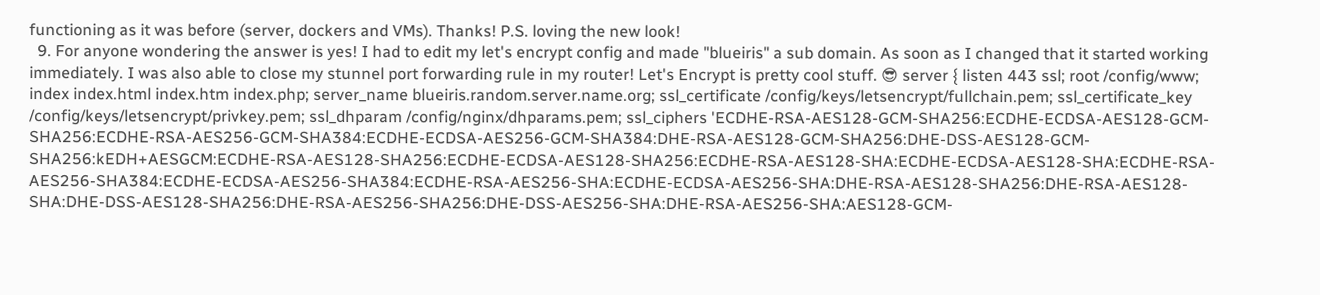functioning as it was before (server, dockers and VMs). Thanks! P.S. loving the new look!
  9. For anyone wondering the answer is yes! I had to edit my let's encrypt config and made "blueiris" a sub domain. As soon as I changed that it started working immediately. I was also able to close my stunnel port forwarding rule in my router! Let's Encrypt is pretty cool stuff. 😎 server { listen 443 ssl; root /config/www; index index.html index.htm index.php; server_name blueiris.random.server.name.org; ssl_certificate /config/keys/letsencrypt/fullchain.pem; ssl_certificate_key /config/keys/letsencrypt/privkey.pem; ssl_dhparam /config/nginx/dhparams.pem; ssl_ciphers 'ECDHE-RSA-AES128-GCM-SHA256:ECDHE-ECDSA-AES128-GCM-SHA256:ECDHE-RSA-AES256-GCM-SHA384:ECDHE-ECDSA-AES256-GCM-SHA384:DHE-RSA-AES128-GCM-SHA256:DHE-DSS-AES128-GCM-SHA256:kEDH+AESGCM:ECDHE-RSA-AES128-SHA256:ECDHE-ECDSA-AES128-SHA256:ECDHE-RSA-AES128-SHA:ECDHE-ECDSA-AES128-SHA:ECDHE-RSA-AES256-SHA384:ECDHE-ECDSA-AES256-SHA384:ECDHE-RSA-AES256-SHA:ECDHE-ECDSA-AES256-SHA:DHE-RSA-AES128-SHA256:DHE-RSA-AES128-SHA:DHE-DSS-AES128-SHA256:DHE-RSA-AES256-SHA256:DHE-DSS-AES256-SHA:DHE-RSA-AES256-SHA:AES128-GCM-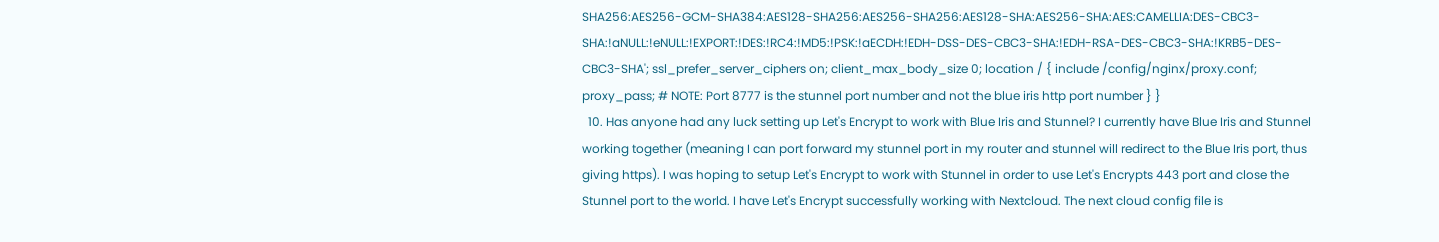SHA256:AES256-GCM-SHA384:AES128-SHA256:AES256-SHA256:AES128-SHA:AES256-SHA:AES:CAMELLIA:DES-CBC3-SHA:!aNULL:!eNULL:!EXPORT:!DES:!RC4:!MD5:!PSK:!aECDH:!EDH-DSS-DES-CBC3-SHA:!EDH-RSA-DES-CBC3-SHA:!KRB5-DES-CBC3-SHA'; ssl_prefer_server_ciphers on; client_max_body_size 0; location / { include /config/nginx/proxy.conf; proxy_pass; # NOTE: Port 8777 is the stunnel port number and not the blue iris http port number } }
  10. Has anyone had any luck setting up Let's Encrypt to work with Blue Iris and Stunnel? I currently have Blue Iris and Stunnel working together (meaning I can port forward my stunnel port in my router and stunnel will redirect to the Blue Iris port, thus giving https). I was hoping to setup Let's Encrypt to work with Stunnel in order to use Let's Encrypts 443 port and close the Stunnel port to the world. I have Let's Encrypt successfully working with Nextcloud. The next cloud config file is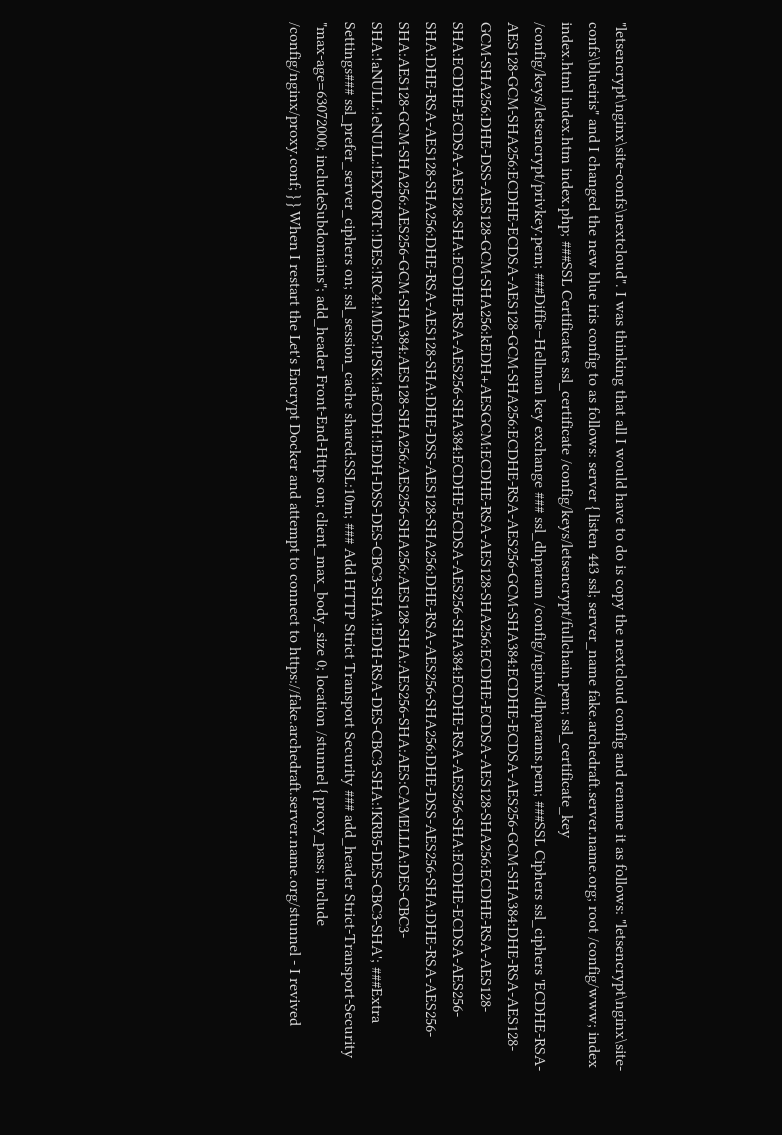"letsencrypt\nginx\site-confs\nextcloud". I was thinking that all I would have to do is copy the nextcloud config and rename it as follows: "letsencrypt\nginx\site-confs\blueiris" and I changed the new blue iris config to as follows: server { listen 443 ssl; server_name fake.archedraft.server.name.org; root /config/www; index index.html index.htm index.php; ###SSL Certificates ssl_certificate /config/keys/letsencrypt/fullchain.pem; ssl_certificate_key /config/keys/letsencrypt/privkey.pem; ###Diffie–Hellman key exchange ### ssl_dhparam /config/nginx/dhparams.pem; ###SSL Ciphers ssl_ciphers 'ECDHE-RSA-AES128-GCM-SHA256:ECDHE-ECDSA-AES128-GCM-SHA256:ECDHE-RSA-AES256-GCM-SHA384:ECDHE-ECDSA-AES256-GCM-SHA384:DHE-RSA-AES128-GCM-SHA256:DHE-DSS-AES128-GCM-SHA256:kEDH+AESGCM:ECDHE-RSA-AES128-SHA256:ECDHE-ECDSA-AES128-SHA256:ECDHE-RSA-AES128-SHA:ECDHE-ECDSA-AES128-SHA:ECDHE-RSA-AES256-SHA384:ECDHE-ECDSA-AES256-SHA384:ECDHE-RSA-AES256-SHA:ECDHE-ECDSA-AES256-SHA:DHE-RSA-AES128-SHA256:DHE-RSA-AES128-SHA:DHE-DSS-AES128-SHA256:DHE-RSA-AES256-SHA256:DHE-DSS-AES256-SHA:DHE-RSA-AES256-SHA:AES128-GCM-SHA256:AES256-GCM-SHA384:AES128-SHA256:AES256-SHA256:AES128-SHA:AES256-SHA:AES:CAMELLIA:DES-CBC3-SHA:!aNULL:!eNULL:!EXPORT:!DES:!RC4:!MD5:!PSK:!aECDH:!EDH-DSS-DES-CBC3-SHA:!EDH-RSA-DES-CBC3-SHA:!KRB5-DES-CBC3-SHA'; ###Extra Settings### ssl_prefer_server_ciphers on; ssl_session_cache shared:SSL:10m; ### Add HTTP Strict Transport Security ### add_header Strict-Transport-Security "max-age=63072000; includeSubdomains"; add_header Front-End-Https on; client_max_body_size 0; location /stunnel { proxy_pass; include /config/nginx/proxy.conf; } } When I restart the Let's Encrypt Docker and attempt to connect to https://fake.archedraft.server.name.org/stunnel - I revived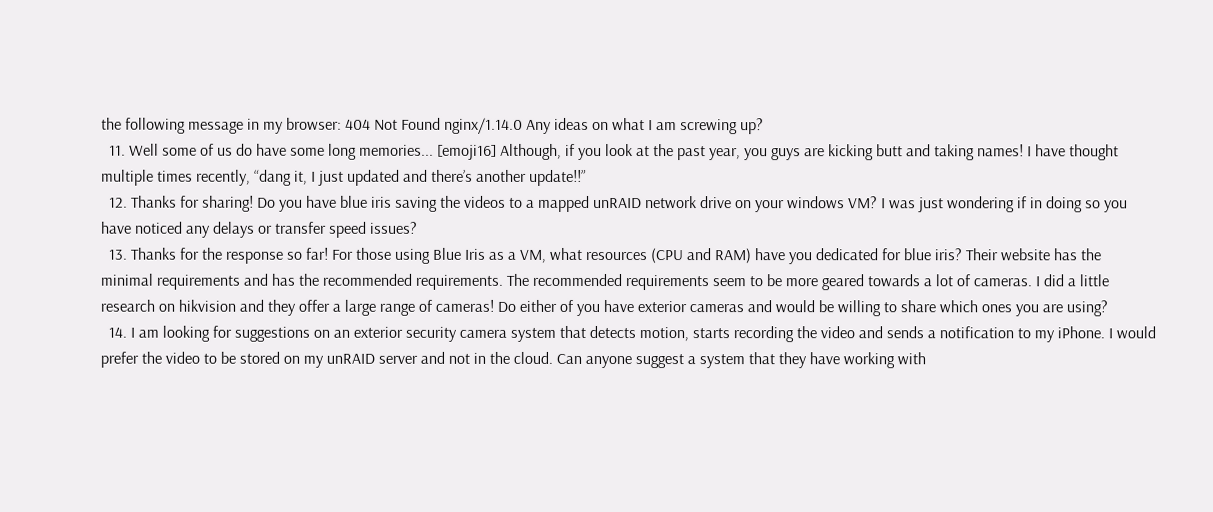the following message in my browser: 404 Not Found nginx/1.14.0 Any ideas on what I am screwing up?
  11. Well some of us do have some long memories... [emoji16] Although, if you look at the past year, you guys are kicking butt and taking names! I have thought multiple times recently, “dang it, I just updated and there’s another update!!”
  12. Thanks for sharing! Do you have blue iris saving the videos to a mapped unRAID network drive on your windows VM? I was just wondering if in doing so you have noticed any delays or transfer speed issues?
  13. Thanks for the response so far! For those using Blue Iris as a VM, what resources (CPU and RAM) have you dedicated for blue iris? Their website has the minimal requirements and has the recommended requirements. The recommended requirements seem to be more geared towards a lot of cameras. I did a little research on hikvision and they offer a large range of cameras! Do either of you have exterior cameras and would be willing to share which ones you are using?
  14. I am looking for suggestions on an exterior security camera system that detects motion, starts recording the video and sends a notification to my iPhone. I would prefer the video to be stored on my unRAID server and not in the cloud. Can anyone suggest a system that they have working with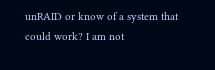unRAID or know of a system that could work? I am not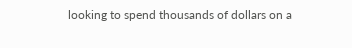looking to spend thousands of dollars on a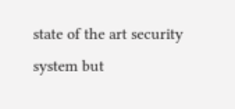state of the art security system but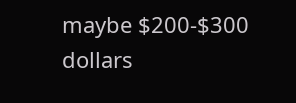maybe $200-$300 dollars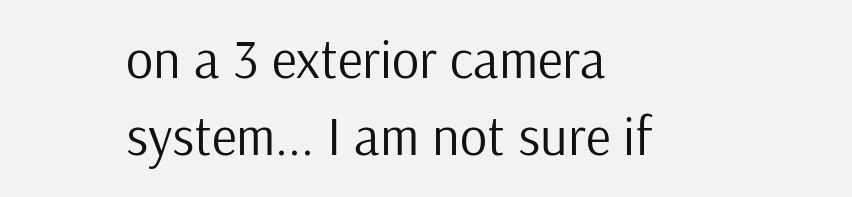on a 3 exterior camera system... I am not sure if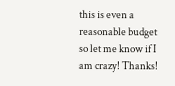this is even a reasonable budget so let me know if I am crazy! Thanks!